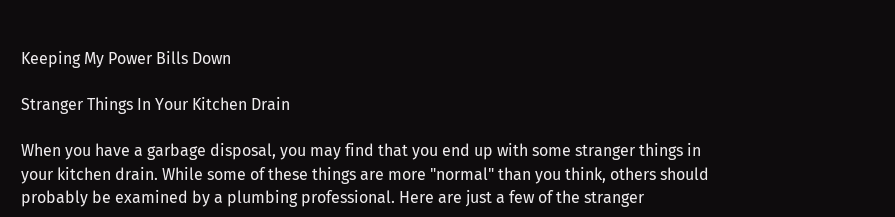Keeping My Power Bills Down

Stranger Things In Your Kitchen Drain

When you have a garbage disposal, you may find that you end up with some stranger things in your kitchen drain. While some of these things are more "normal" than you think, others should probably be examined by a plumbing professional. Here are just a few of the stranger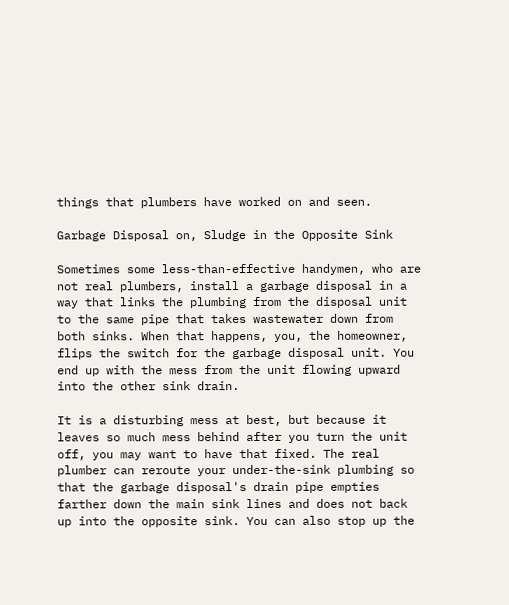things that plumbers have worked on and seen.

Garbage Disposal on, Sludge in the Opposite Sink

Sometimes some less-than-effective handymen, who are not real plumbers, install a garbage disposal in a way that links the plumbing from the disposal unit to the same pipe that takes wastewater down from both sinks. When that happens, you, the homeowner, flips the switch for the garbage disposal unit. You end up with the mess from the unit flowing upward into the other sink drain.

It is a disturbing mess at best, but because it leaves so much mess behind after you turn the unit off, you may want to have that fixed. The real plumber can reroute your under-the-sink plumbing so that the garbage disposal's drain pipe empties farther down the main sink lines and does not back up into the opposite sink. You can also stop up the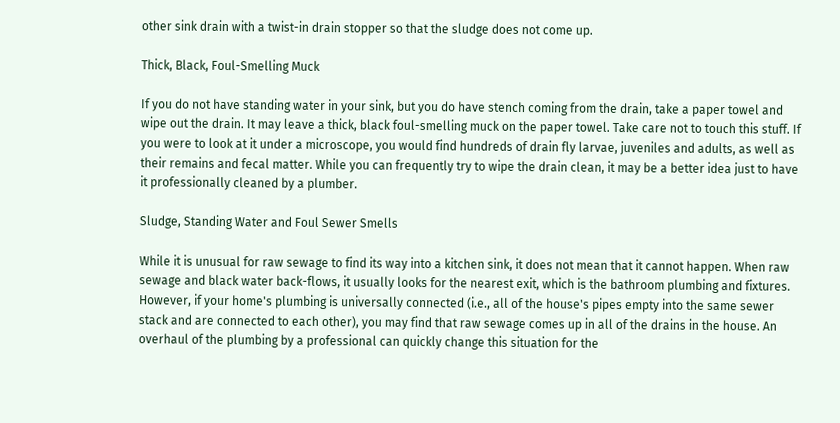other sink drain with a twist-in drain stopper so that the sludge does not come up.

Thick, Black, Foul-Smelling Muck

If you do not have standing water in your sink, but you do have stench coming from the drain, take a paper towel and wipe out the drain. It may leave a thick, black foul-smelling muck on the paper towel. Take care not to touch this stuff. If you were to look at it under a microscope, you would find hundreds of drain fly larvae, juveniles and adults, as well as their remains and fecal matter. While you can frequently try to wipe the drain clean, it may be a better idea just to have it professionally cleaned by a plumber.

Sludge, Standing Water and Foul Sewer Smells

While it is unusual for raw sewage to find its way into a kitchen sink, it does not mean that it cannot happen. When raw sewage and black water back-flows, it usually looks for the nearest exit, which is the bathroom plumbing and fixtures. However, if your home's plumbing is universally connected (i.e., all of the house's pipes empty into the same sewer stack and are connected to each other), you may find that raw sewage comes up in all of the drains in the house. An overhaul of the plumbing by a professional can quickly change this situation for the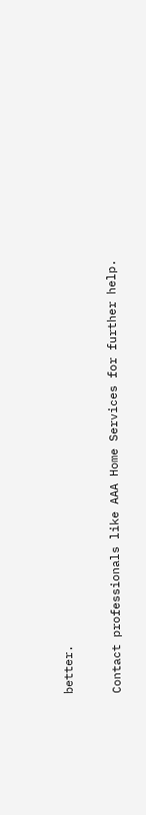better.

Contact professionals like AAA Home Services for further help.